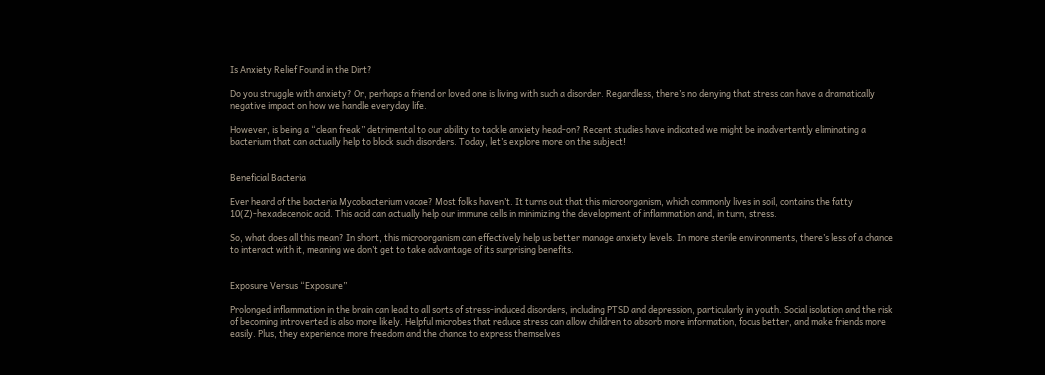Is Anxiety Relief Found in the Dirt?

Do you struggle with anxiety? Or, perhaps a friend or loved one is living with such a disorder. Regardless, there’s no denying that stress can have a dramatically negative impact on how we handle everyday life.

However, is being a “clean freak” detrimental to our ability to tackle anxiety head-on? Recent studies have indicated we might be inadvertently eliminating a bacterium that can actually help to block such disorders. Today, let’s explore more on the subject!


Beneficial Bacteria

Ever heard of the bacteria Mycobacterium vacae? Most folks haven’t. It turns out that this microorganism, which commonly lives in soil, contains the fatty 10(Z)-hexadecenoic acid. This acid can actually help our immune cells in minimizing the development of inflammation and, in turn, stress.

So, what does all this mean? In short, this microorganism can effectively help us better manage anxiety levels. In more sterile environments, there’s less of a chance to interact with it, meaning we don’t get to take advantage of its surprising benefits.


Exposure Versus “Exposure”

Prolonged inflammation in the brain can lead to all sorts of stress-induced disorders, including PTSD and depression, particularly in youth. Social isolation and the risk of becoming introverted is also more likely. Helpful microbes that reduce stress can allow children to absorb more information, focus better, and make friends more easily. Plus, they experience more freedom and the chance to express themselves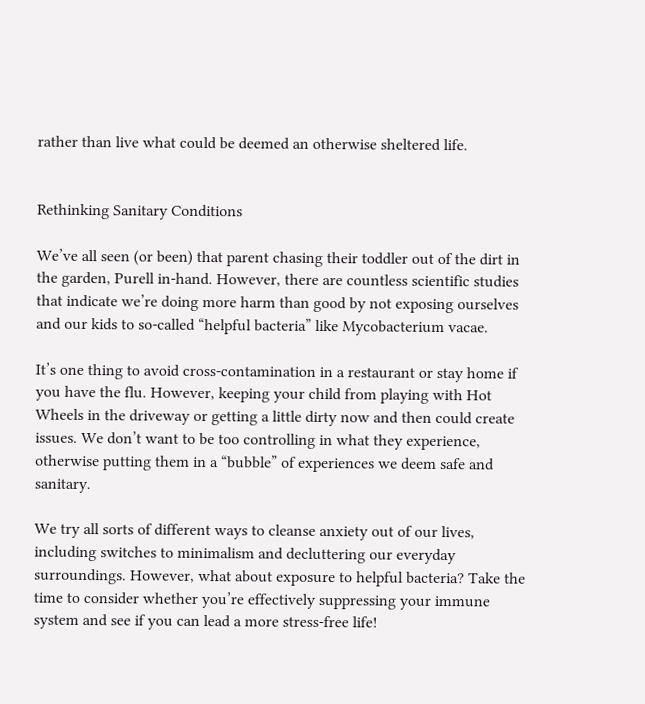rather than live what could be deemed an otherwise sheltered life.


Rethinking Sanitary Conditions

We’ve all seen (or been) that parent chasing their toddler out of the dirt in the garden, Purell in-hand. However, there are countless scientific studies that indicate we’re doing more harm than good by not exposing ourselves and our kids to so-called “helpful bacteria” like Mycobacterium vacae.

It’s one thing to avoid cross-contamination in a restaurant or stay home if you have the flu. However, keeping your child from playing with Hot Wheels in the driveway or getting a little dirty now and then could create issues. We don’t want to be too controlling in what they experience, otherwise putting them in a “bubble” of experiences we deem safe and sanitary.

We try all sorts of different ways to cleanse anxiety out of our lives, including switches to minimalism and decluttering our everyday surroundings. However, what about exposure to helpful bacteria? Take the time to consider whether you’re effectively suppressing your immune system and see if you can lead a more stress-free life!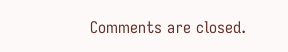Comments are closed.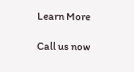Learn More

Call us now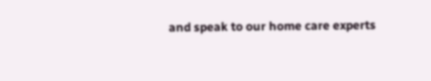and speak to our home care experts